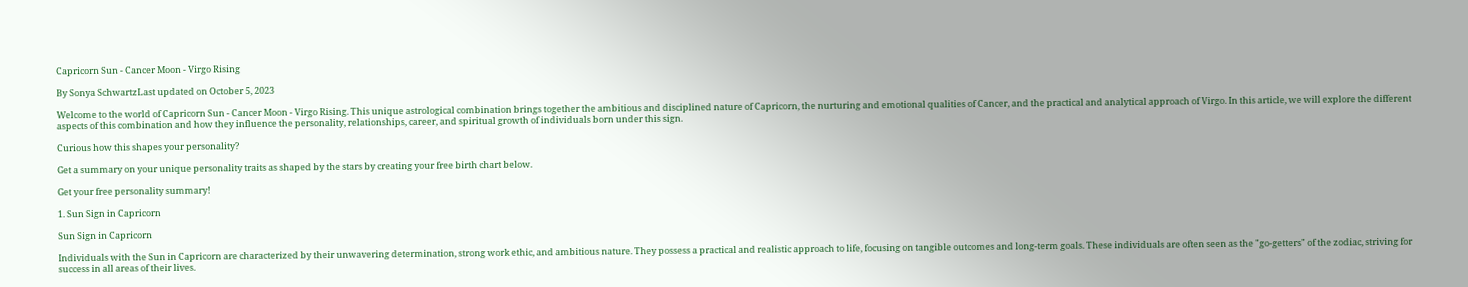Capricorn Sun - Cancer Moon - Virgo Rising

By Sonya SchwartzLast updated on October 5, 2023

Welcome to the world of Capricorn Sun - Cancer Moon - Virgo Rising. This unique astrological combination brings together the ambitious and disciplined nature of Capricorn, the nurturing and emotional qualities of Cancer, and the practical and analytical approach of Virgo. In this article, we will explore the different aspects of this combination and how they influence the personality, relationships, career, and spiritual growth of individuals born under this sign.

Curious how this shapes your personality?

Get a summary on your unique personality traits as shaped by the stars by creating your free birth chart below.

Get your free personality summary!

1. Sun Sign in Capricorn

Sun Sign in Capricorn

Individuals with the Sun in Capricorn are characterized by their unwavering determination, strong work ethic, and ambitious nature. They possess a practical and realistic approach to life, focusing on tangible outcomes and long-term goals. These individuals are often seen as the "go-getters" of the zodiac, striving for success in all areas of their lives.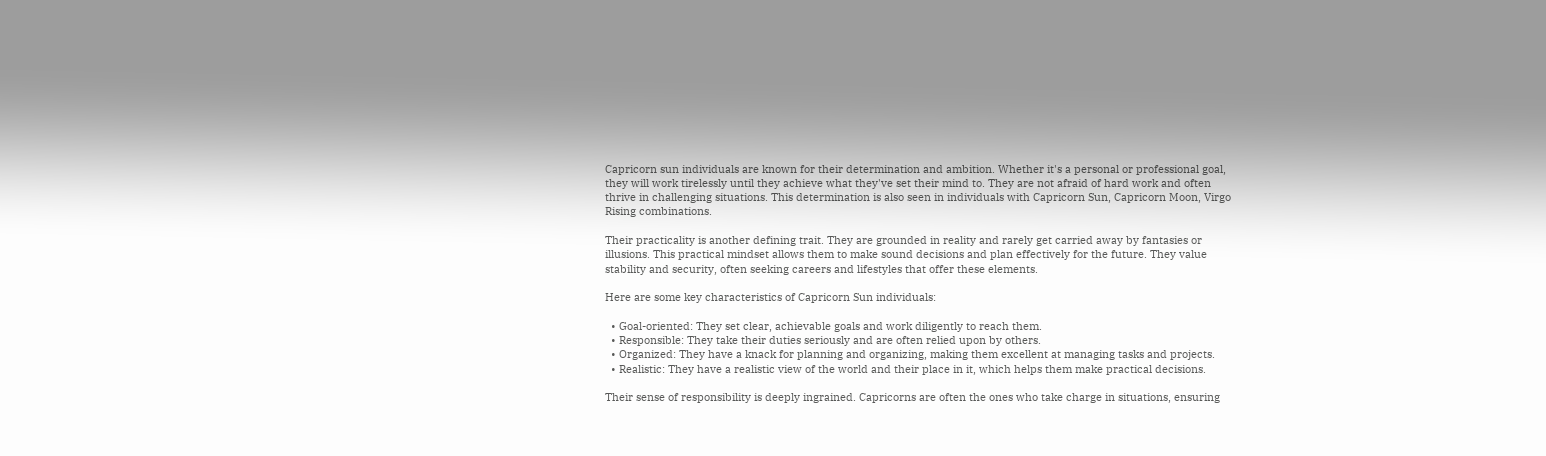Capricorn sun individuals are known for their determination and ambition. Whether it's a personal or professional goal, they will work tirelessly until they achieve what they've set their mind to. They are not afraid of hard work and often thrive in challenging situations. This determination is also seen in individuals with Capricorn Sun, Capricorn Moon, Virgo Rising combinations.

Their practicality is another defining trait. They are grounded in reality and rarely get carried away by fantasies or illusions. This practical mindset allows them to make sound decisions and plan effectively for the future. They value stability and security, often seeking careers and lifestyles that offer these elements.

Here are some key characteristics of Capricorn Sun individuals:

  • Goal-oriented: They set clear, achievable goals and work diligently to reach them.
  • Responsible: They take their duties seriously and are often relied upon by others.
  • Organized: They have a knack for planning and organizing, making them excellent at managing tasks and projects.
  • Realistic: They have a realistic view of the world and their place in it, which helps them make practical decisions.

Their sense of responsibility is deeply ingrained. Capricorns are often the ones who take charge in situations, ensuring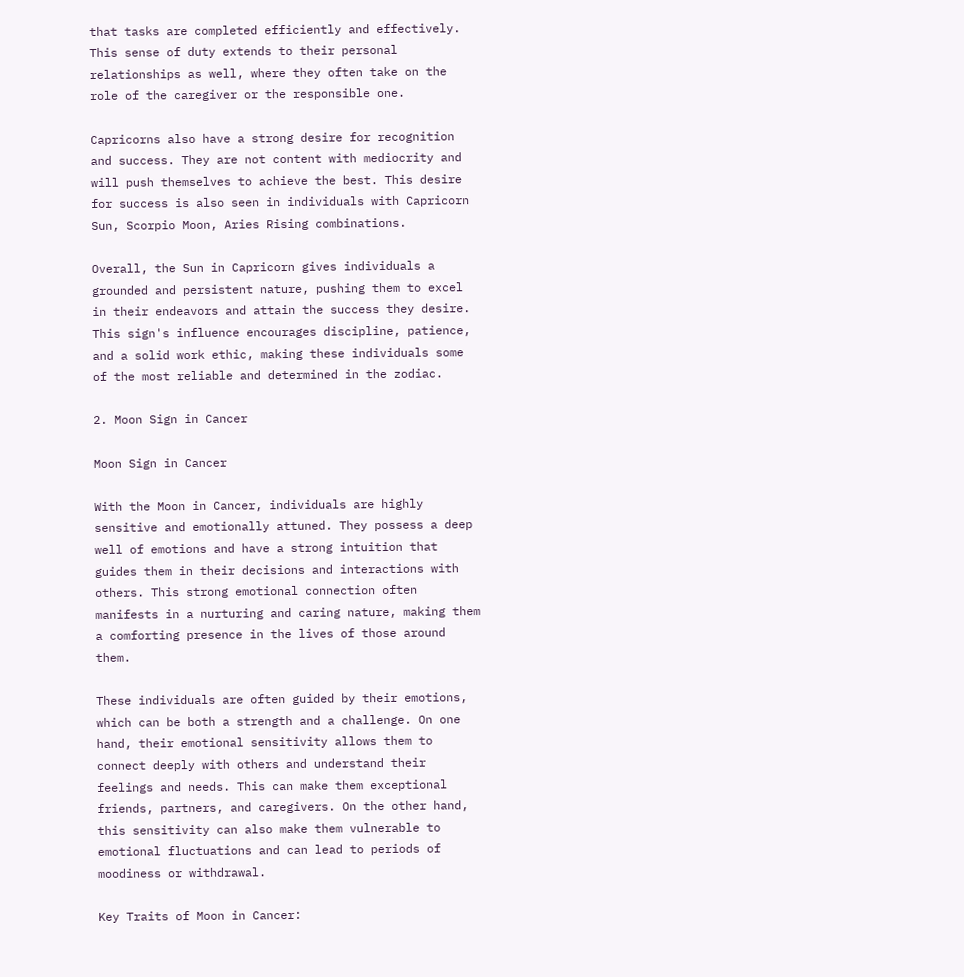that tasks are completed efficiently and effectively. This sense of duty extends to their personal relationships as well, where they often take on the role of the caregiver or the responsible one.

Capricorns also have a strong desire for recognition and success. They are not content with mediocrity and will push themselves to achieve the best. This desire for success is also seen in individuals with Capricorn Sun, Scorpio Moon, Aries Rising combinations.

Overall, the Sun in Capricorn gives individuals a grounded and persistent nature, pushing them to excel in their endeavors and attain the success they desire. This sign's influence encourages discipline, patience, and a solid work ethic, making these individuals some of the most reliable and determined in the zodiac.

2. Moon Sign in Cancer

Moon Sign in Cancer

With the Moon in Cancer, individuals are highly sensitive and emotionally attuned. They possess a deep well of emotions and have a strong intuition that guides them in their decisions and interactions with others. This strong emotional connection often manifests in a nurturing and caring nature, making them a comforting presence in the lives of those around them.

These individuals are often guided by their emotions, which can be both a strength and a challenge. On one hand, their emotional sensitivity allows them to connect deeply with others and understand their feelings and needs. This can make them exceptional friends, partners, and caregivers. On the other hand, this sensitivity can also make them vulnerable to emotional fluctuations and can lead to periods of moodiness or withdrawal.

Key Traits of Moon in Cancer: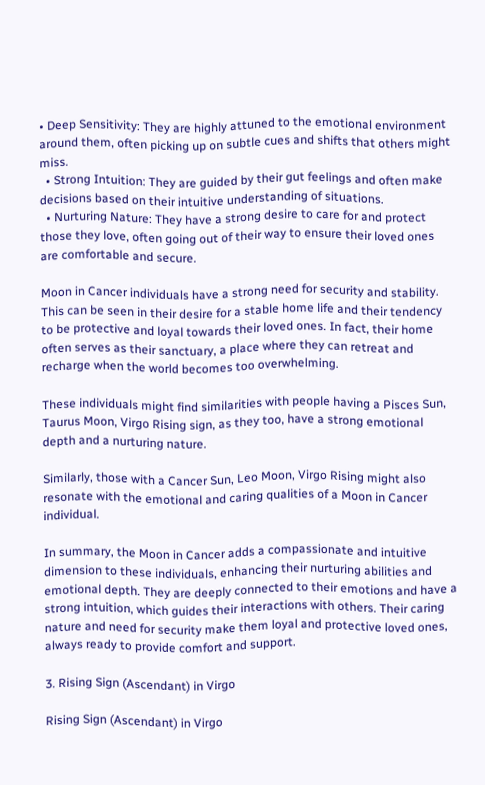• Deep Sensitivity: They are highly attuned to the emotional environment around them, often picking up on subtle cues and shifts that others might miss.
  • Strong Intuition: They are guided by their gut feelings and often make decisions based on their intuitive understanding of situations.
  • Nurturing Nature: They have a strong desire to care for and protect those they love, often going out of their way to ensure their loved ones are comfortable and secure.

Moon in Cancer individuals have a strong need for security and stability. This can be seen in their desire for a stable home life and their tendency to be protective and loyal towards their loved ones. In fact, their home often serves as their sanctuary, a place where they can retreat and recharge when the world becomes too overwhelming.

These individuals might find similarities with people having a Pisces Sun, Taurus Moon, Virgo Rising sign, as they too, have a strong emotional depth and a nurturing nature.

Similarly, those with a Cancer Sun, Leo Moon, Virgo Rising might also resonate with the emotional and caring qualities of a Moon in Cancer individual.

In summary, the Moon in Cancer adds a compassionate and intuitive dimension to these individuals, enhancing their nurturing abilities and emotional depth. They are deeply connected to their emotions and have a strong intuition, which guides their interactions with others. Their caring nature and need for security make them loyal and protective loved ones, always ready to provide comfort and support.

3. Rising Sign (Ascendant) in Virgo

Rising Sign (Ascendant) in Virgo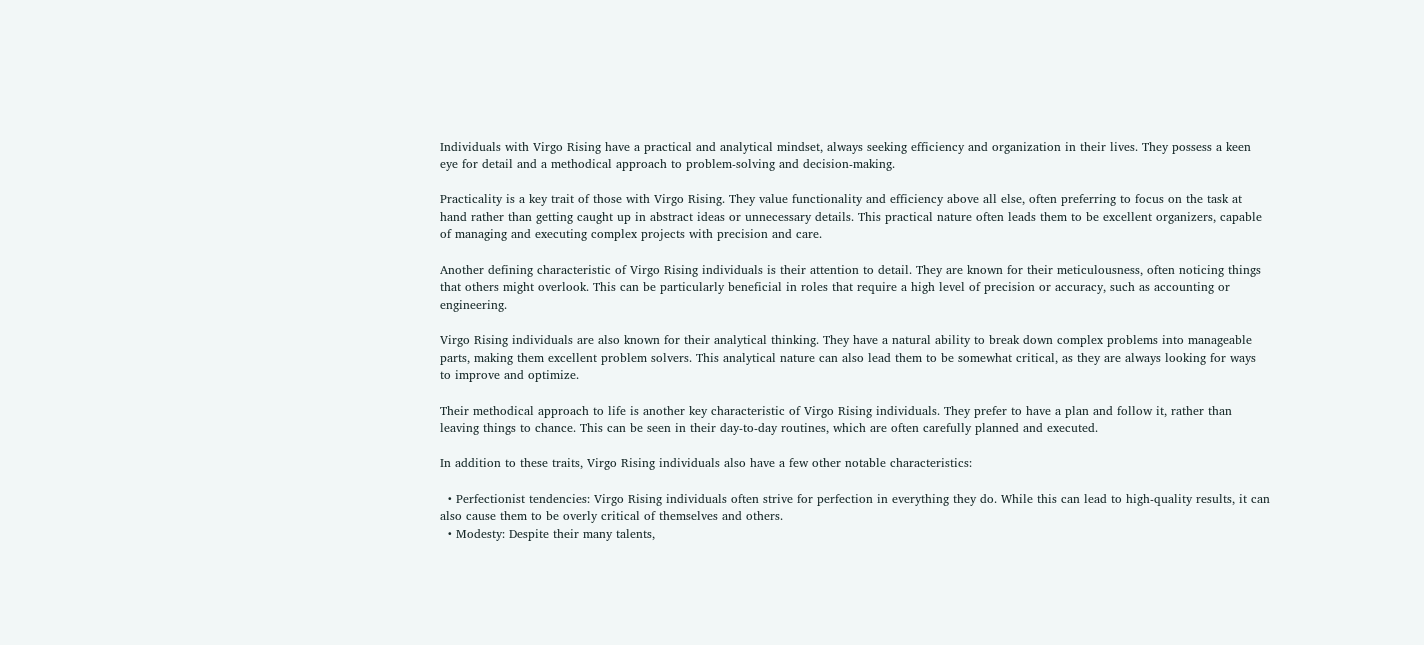Individuals with Virgo Rising have a practical and analytical mindset, always seeking efficiency and organization in their lives. They possess a keen eye for detail and a methodical approach to problem-solving and decision-making.

Practicality is a key trait of those with Virgo Rising. They value functionality and efficiency above all else, often preferring to focus on the task at hand rather than getting caught up in abstract ideas or unnecessary details. This practical nature often leads them to be excellent organizers, capable of managing and executing complex projects with precision and care.

Another defining characteristic of Virgo Rising individuals is their attention to detail. They are known for their meticulousness, often noticing things that others might overlook. This can be particularly beneficial in roles that require a high level of precision or accuracy, such as accounting or engineering.

Virgo Rising individuals are also known for their analytical thinking. They have a natural ability to break down complex problems into manageable parts, making them excellent problem solvers. This analytical nature can also lead them to be somewhat critical, as they are always looking for ways to improve and optimize.

Their methodical approach to life is another key characteristic of Virgo Rising individuals. They prefer to have a plan and follow it, rather than leaving things to chance. This can be seen in their day-to-day routines, which are often carefully planned and executed.

In addition to these traits, Virgo Rising individuals also have a few other notable characteristics:

  • Perfectionist tendencies: Virgo Rising individuals often strive for perfection in everything they do. While this can lead to high-quality results, it can also cause them to be overly critical of themselves and others.
  • Modesty: Despite their many talents,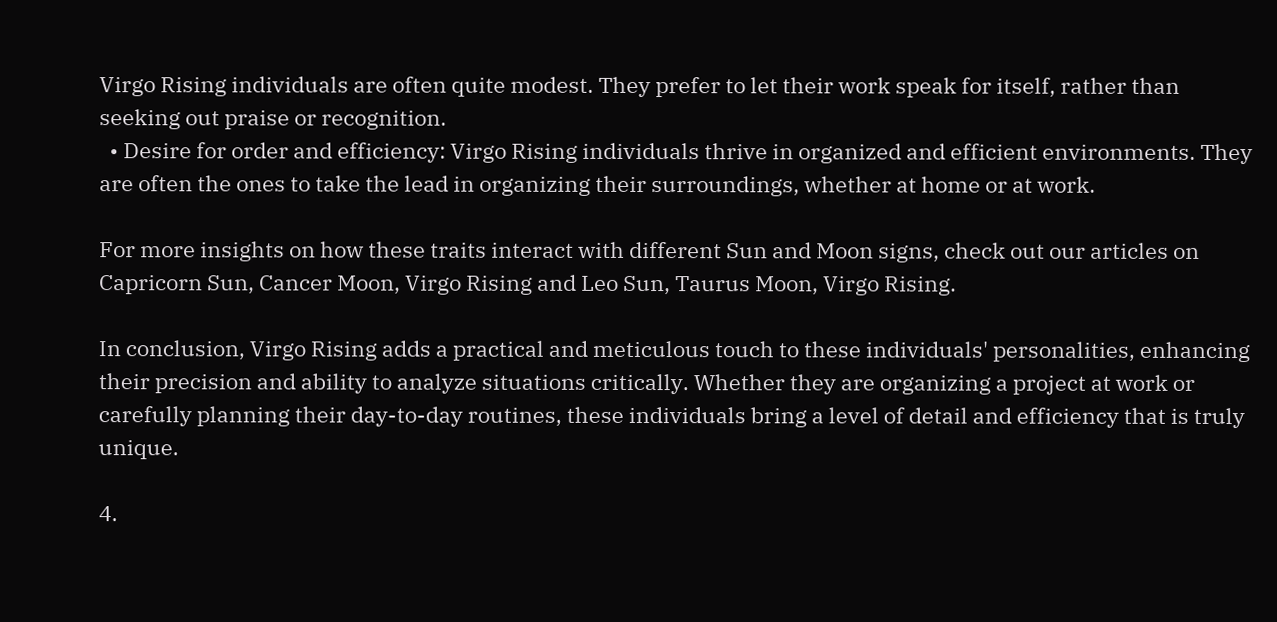Virgo Rising individuals are often quite modest. They prefer to let their work speak for itself, rather than seeking out praise or recognition.
  • Desire for order and efficiency: Virgo Rising individuals thrive in organized and efficient environments. They are often the ones to take the lead in organizing their surroundings, whether at home or at work.

For more insights on how these traits interact with different Sun and Moon signs, check out our articles on Capricorn Sun, Cancer Moon, Virgo Rising and Leo Sun, Taurus Moon, Virgo Rising.

In conclusion, Virgo Rising adds a practical and meticulous touch to these individuals' personalities, enhancing their precision and ability to analyze situations critically. Whether they are organizing a project at work or carefully planning their day-to-day routines, these individuals bring a level of detail and efficiency that is truly unique.

4.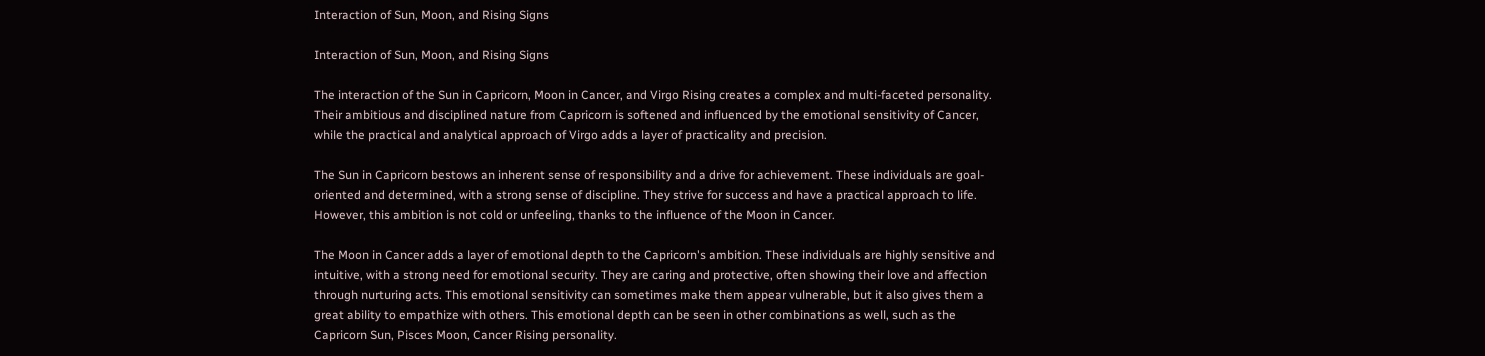Interaction of Sun, Moon, and Rising Signs

Interaction of Sun, Moon, and Rising Signs

The interaction of the Sun in Capricorn, Moon in Cancer, and Virgo Rising creates a complex and multi-faceted personality. Their ambitious and disciplined nature from Capricorn is softened and influenced by the emotional sensitivity of Cancer, while the practical and analytical approach of Virgo adds a layer of practicality and precision.

The Sun in Capricorn bestows an inherent sense of responsibility and a drive for achievement. These individuals are goal-oriented and determined, with a strong sense of discipline. They strive for success and have a practical approach to life. However, this ambition is not cold or unfeeling, thanks to the influence of the Moon in Cancer.

The Moon in Cancer adds a layer of emotional depth to the Capricorn's ambition. These individuals are highly sensitive and intuitive, with a strong need for emotional security. They are caring and protective, often showing their love and affection through nurturing acts. This emotional sensitivity can sometimes make them appear vulnerable, but it also gives them a great ability to empathize with others. This emotional depth can be seen in other combinations as well, such as the Capricorn Sun, Pisces Moon, Cancer Rising personality.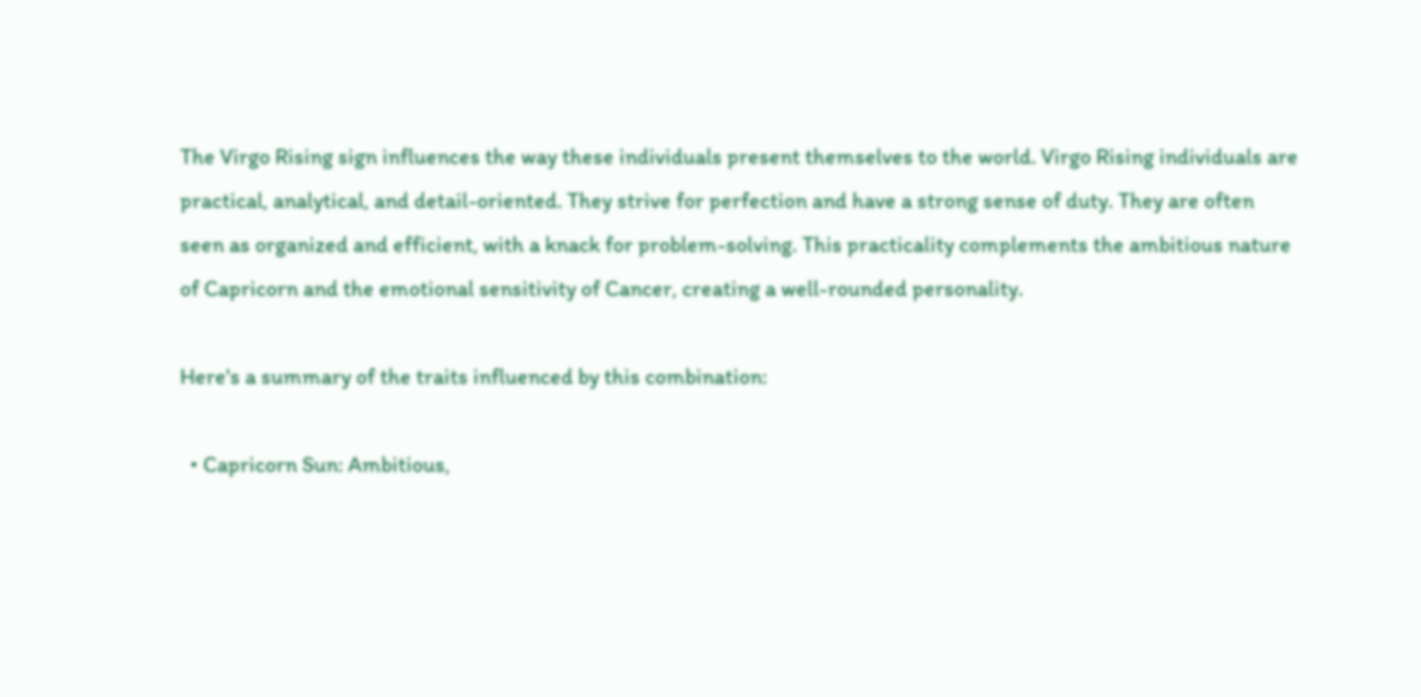The Virgo Rising sign influences the way these individuals present themselves to the world. Virgo Rising individuals are practical, analytical, and detail-oriented. They strive for perfection and have a strong sense of duty. They are often seen as organized and efficient, with a knack for problem-solving. This practicality complements the ambitious nature of Capricorn and the emotional sensitivity of Cancer, creating a well-rounded personality.

Here's a summary of the traits influenced by this combination:

  • Capricorn Sun: Ambitious,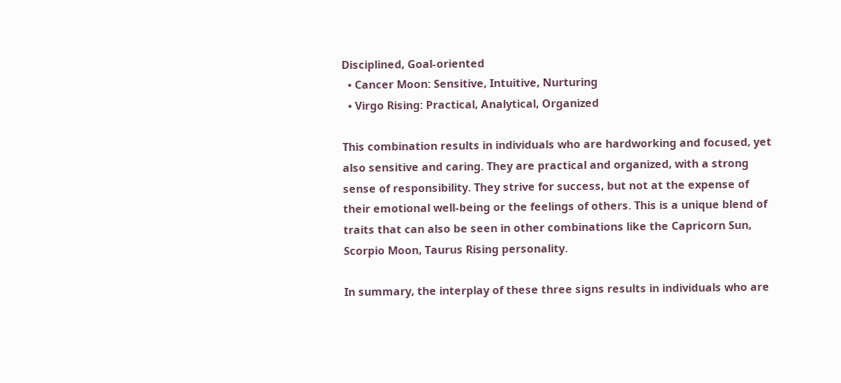Disciplined, Goal-oriented
  • Cancer Moon: Sensitive, Intuitive, Nurturing
  • Virgo Rising: Practical, Analytical, Organized

This combination results in individuals who are hardworking and focused, yet also sensitive and caring. They are practical and organized, with a strong sense of responsibility. They strive for success, but not at the expense of their emotional well-being or the feelings of others. This is a unique blend of traits that can also be seen in other combinations like the Capricorn Sun, Scorpio Moon, Taurus Rising personality.

In summary, the interplay of these three signs results in individuals who are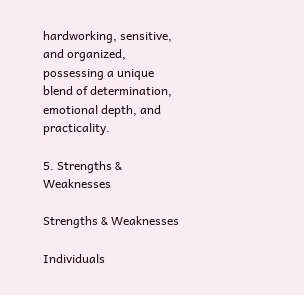hardworking, sensitive, and organized, possessing a unique blend of determination, emotional depth, and practicality.

5. Strengths & Weaknesses

Strengths & Weaknesses

Individuals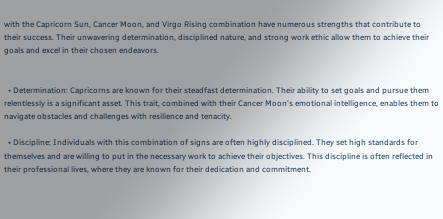with the Capricorn Sun, Cancer Moon, and Virgo Rising combination have numerous strengths that contribute to their success. Their unwavering determination, disciplined nature, and strong work ethic allow them to achieve their goals and excel in their chosen endeavors.


  • Determination: Capricorns are known for their steadfast determination. Their ability to set goals and pursue them relentlessly is a significant asset. This trait, combined with their Cancer Moon's emotional intelligence, enables them to navigate obstacles and challenges with resilience and tenacity.

  • Discipline: Individuals with this combination of signs are often highly disciplined. They set high standards for themselves and are willing to put in the necessary work to achieve their objectives. This discipline is often reflected in their professional lives, where they are known for their dedication and commitment.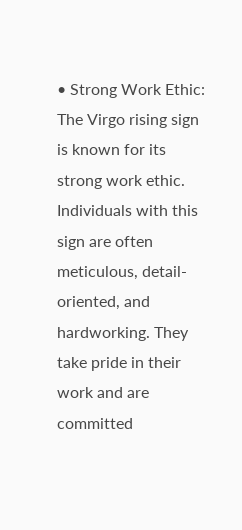• Strong Work Ethic: The Virgo rising sign is known for its strong work ethic. Individuals with this sign are often meticulous, detail-oriented, and hardworking. They take pride in their work and are committed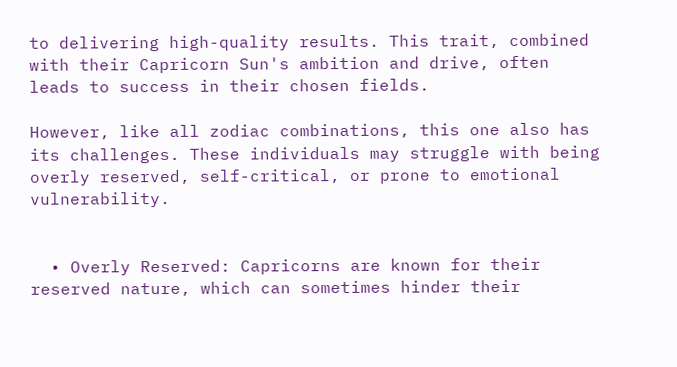to delivering high-quality results. This trait, combined with their Capricorn Sun's ambition and drive, often leads to success in their chosen fields.

However, like all zodiac combinations, this one also has its challenges. These individuals may struggle with being overly reserved, self-critical, or prone to emotional vulnerability.


  • Overly Reserved: Capricorns are known for their reserved nature, which can sometimes hinder their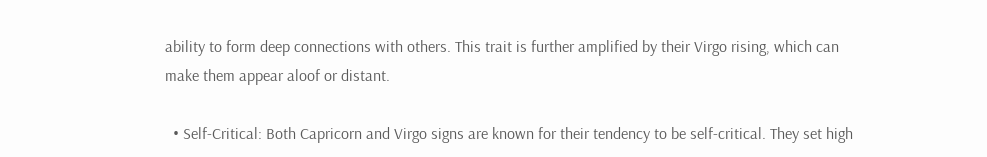ability to form deep connections with others. This trait is further amplified by their Virgo rising, which can make them appear aloof or distant.

  • Self-Critical: Both Capricorn and Virgo signs are known for their tendency to be self-critical. They set high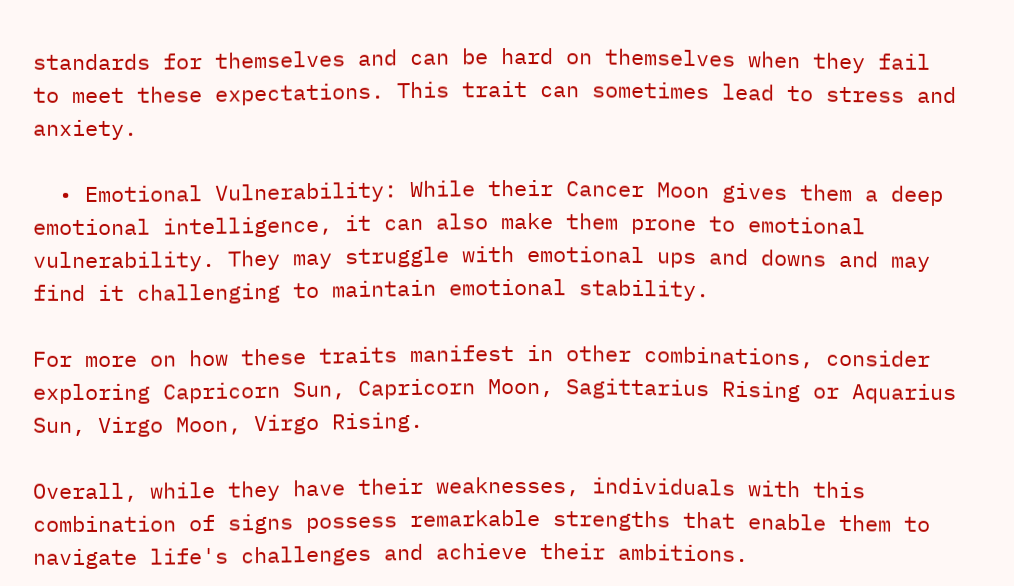standards for themselves and can be hard on themselves when they fail to meet these expectations. This trait can sometimes lead to stress and anxiety.

  • Emotional Vulnerability: While their Cancer Moon gives them a deep emotional intelligence, it can also make them prone to emotional vulnerability. They may struggle with emotional ups and downs and may find it challenging to maintain emotional stability.

For more on how these traits manifest in other combinations, consider exploring Capricorn Sun, Capricorn Moon, Sagittarius Rising or Aquarius Sun, Virgo Moon, Virgo Rising.

Overall, while they have their weaknesses, individuals with this combination of signs possess remarkable strengths that enable them to navigate life's challenges and achieve their ambitions.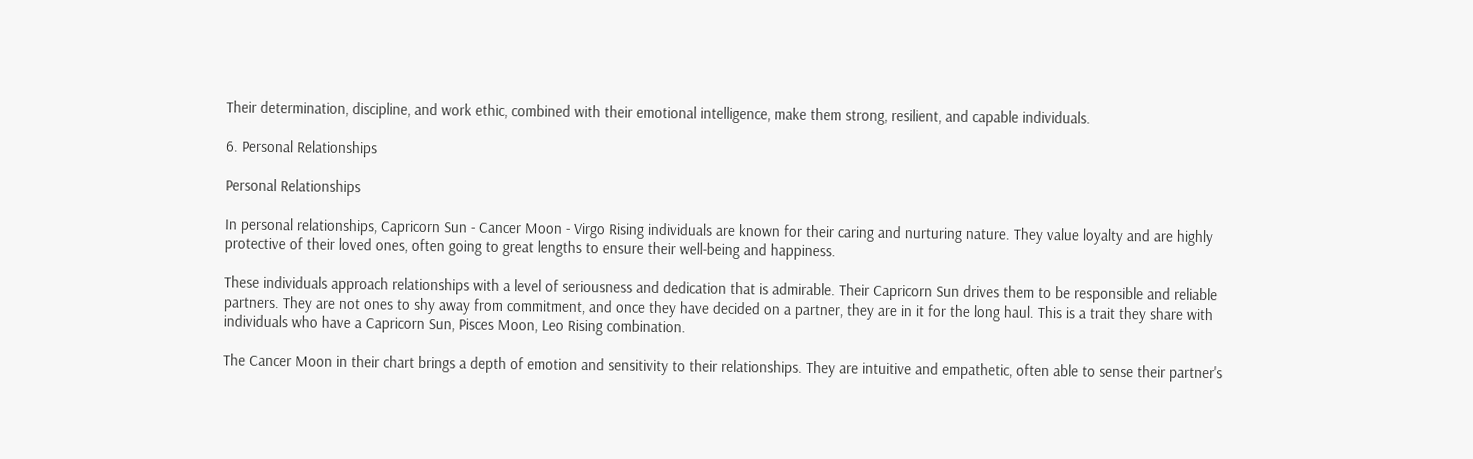Their determination, discipline, and work ethic, combined with their emotional intelligence, make them strong, resilient, and capable individuals.

6. Personal Relationships

Personal Relationships

In personal relationships, Capricorn Sun - Cancer Moon - Virgo Rising individuals are known for their caring and nurturing nature. They value loyalty and are highly protective of their loved ones, often going to great lengths to ensure their well-being and happiness.

These individuals approach relationships with a level of seriousness and dedication that is admirable. Their Capricorn Sun drives them to be responsible and reliable partners. They are not ones to shy away from commitment, and once they have decided on a partner, they are in it for the long haul. This is a trait they share with individuals who have a Capricorn Sun, Pisces Moon, Leo Rising combination.

The Cancer Moon in their chart brings a depth of emotion and sensitivity to their relationships. They are intuitive and empathetic, often able to sense their partner's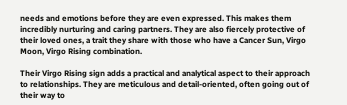needs and emotions before they are even expressed. This makes them incredibly nurturing and caring partners. They are also fiercely protective of their loved ones, a trait they share with those who have a Cancer Sun, Virgo Moon, Virgo Rising combination.

Their Virgo Rising sign adds a practical and analytical aspect to their approach to relationships. They are meticulous and detail-oriented, often going out of their way to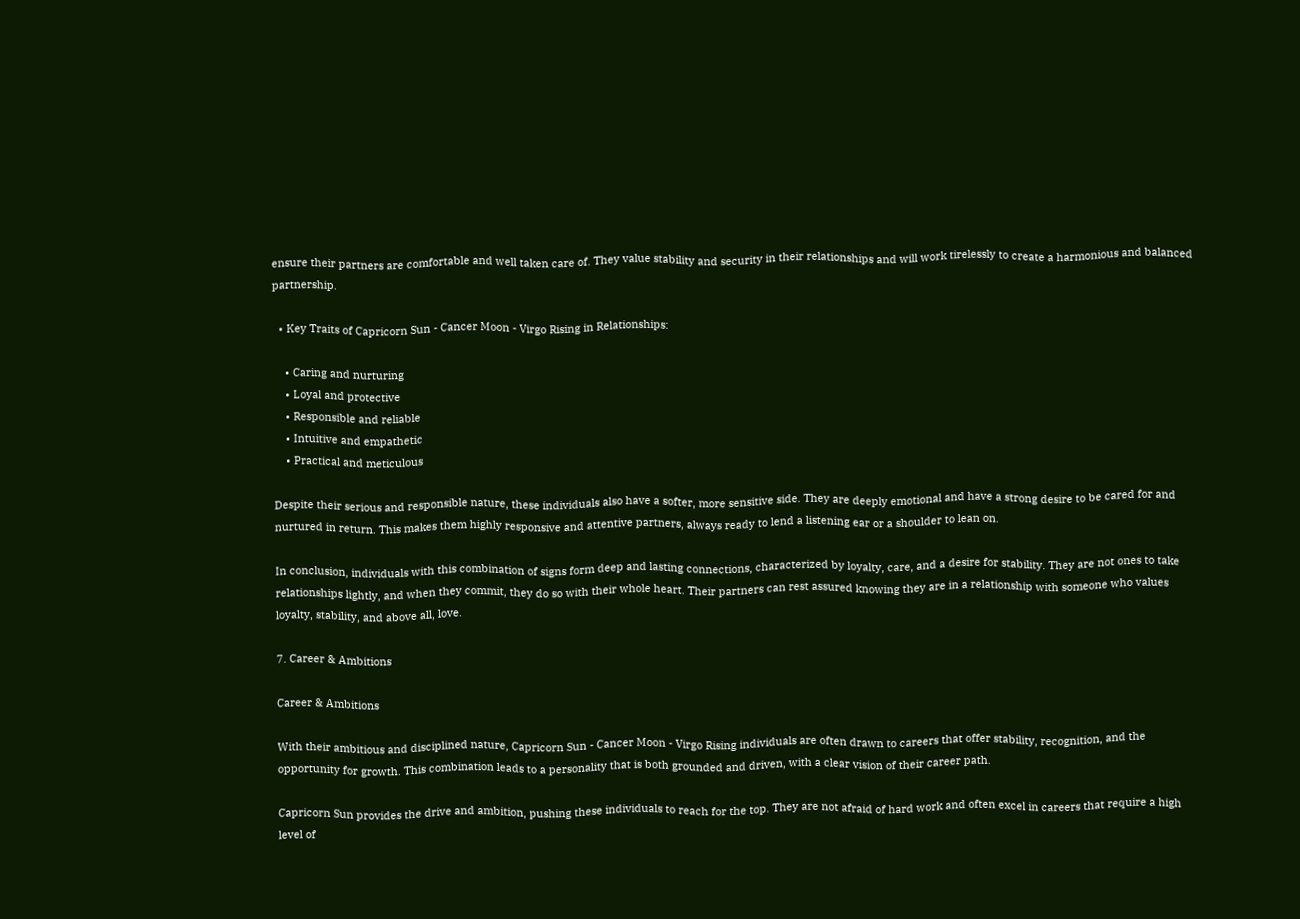ensure their partners are comfortable and well taken care of. They value stability and security in their relationships and will work tirelessly to create a harmonious and balanced partnership.

  • Key Traits of Capricorn Sun - Cancer Moon - Virgo Rising in Relationships:

    • Caring and nurturing
    • Loyal and protective
    • Responsible and reliable
    • Intuitive and empathetic
    • Practical and meticulous

Despite their serious and responsible nature, these individuals also have a softer, more sensitive side. They are deeply emotional and have a strong desire to be cared for and nurtured in return. This makes them highly responsive and attentive partners, always ready to lend a listening ear or a shoulder to lean on.

In conclusion, individuals with this combination of signs form deep and lasting connections, characterized by loyalty, care, and a desire for stability. They are not ones to take relationships lightly, and when they commit, they do so with their whole heart. Their partners can rest assured knowing they are in a relationship with someone who values loyalty, stability, and above all, love.

7. Career & Ambitions

Career & Ambitions

With their ambitious and disciplined nature, Capricorn Sun - Cancer Moon - Virgo Rising individuals are often drawn to careers that offer stability, recognition, and the opportunity for growth. This combination leads to a personality that is both grounded and driven, with a clear vision of their career path.

Capricorn Sun provides the drive and ambition, pushing these individuals to reach for the top. They are not afraid of hard work and often excel in careers that require a high level of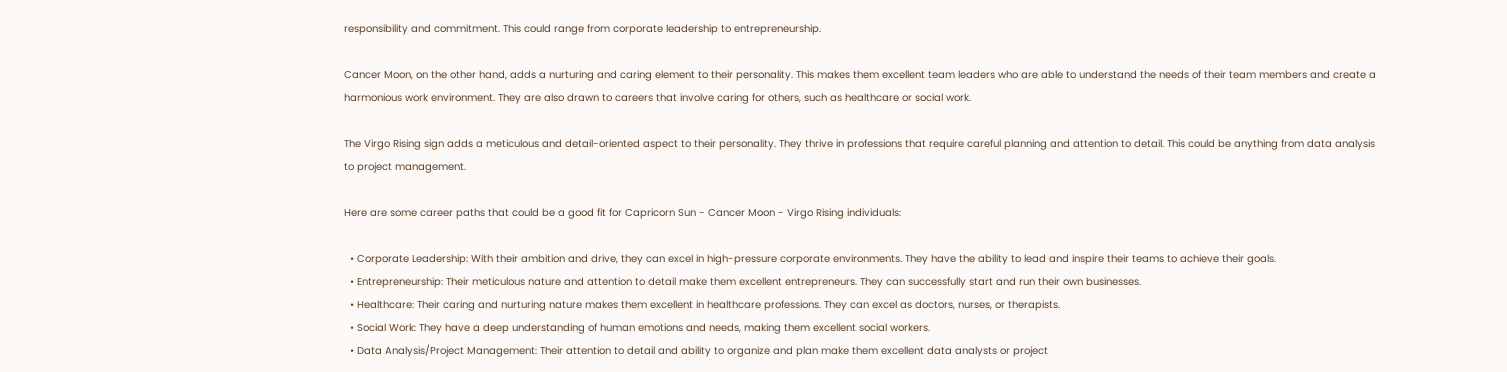responsibility and commitment. This could range from corporate leadership to entrepreneurship.

Cancer Moon, on the other hand, adds a nurturing and caring element to their personality. This makes them excellent team leaders who are able to understand the needs of their team members and create a harmonious work environment. They are also drawn to careers that involve caring for others, such as healthcare or social work.

The Virgo Rising sign adds a meticulous and detail-oriented aspect to their personality. They thrive in professions that require careful planning and attention to detail. This could be anything from data analysis to project management.

Here are some career paths that could be a good fit for Capricorn Sun - Cancer Moon - Virgo Rising individuals:

  • Corporate Leadership: With their ambition and drive, they can excel in high-pressure corporate environments. They have the ability to lead and inspire their teams to achieve their goals.
  • Entrepreneurship: Their meticulous nature and attention to detail make them excellent entrepreneurs. They can successfully start and run their own businesses.
  • Healthcare: Their caring and nurturing nature makes them excellent in healthcare professions. They can excel as doctors, nurses, or therapists.
  • Social Work: They have a deep understanding of human emotions and needs, making them excellent social workers.
  • Data Analysis/Project Management: Their attention to detail and ability to organize and plan make them excellent data analysts or project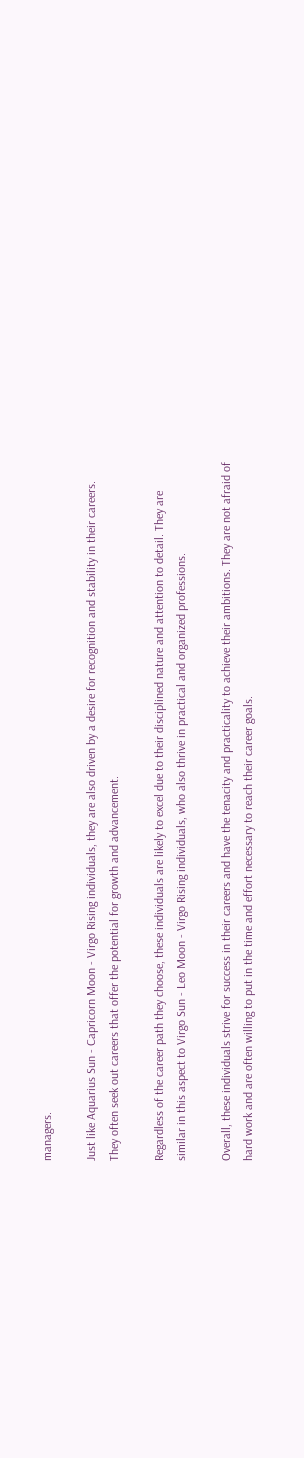managers.

Just like Aquarius Sun - Capricorn Moon - Virgo Rising individuals, they are also driven by a desire for recognition and stability in their careers. They often seek out careers that offer the potential for growth and advancement.

Regardless of the career path they choose, these individuals are likely to excel due to their disciplined nature and attention to detail. They are similar in this aspect to Virgo Sun - Leo Moon - Virgo Rising individuals, who also thrive in practical and organized professions.

Overall, these individuals strive for success in their careers and have the tenacity and practicality to achieve their ambitions. They are not afraid of hard work and are often willing to put in the time and effort necessary to reach their career goals.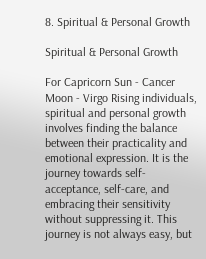8. Spiritual & Personal Growth

Spiritual & Personal Growth

For Capricorn Sun - Cancer Moon - Virgo Rising individuals, spiritual and personal growth involves finding the balance between their practicality and emotional expression. It is the journey towards self-acceptance, self-care, and embracing their sensitivity without suppressing it. This journey is not always easy, but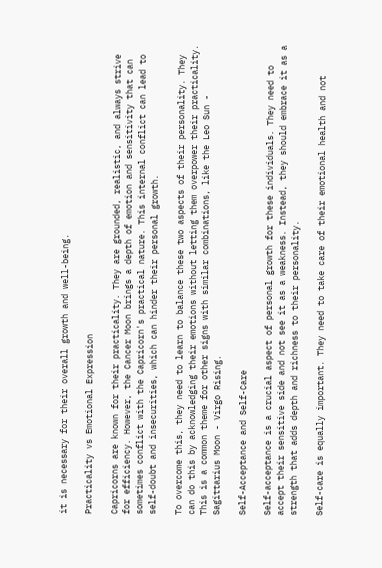it is necessary for their overall growth and well-being.

Practicality vs Emotional Expression

Capricorns are known for their practicality. They are grounded, realistic, and always strive for efficiency. However, the Cancer Moon brings a depth of emotion and sensitivity that can sometimes conflict with the Capricorn's practical nature. This internal conflict can lead to self-doubt and insecurities, which can hinder their personal growth.

To overcome this, they need to learn to balance these two aspects of their personality. They can do this by acknowledging their emotions without letting them overpower their practicality. This is a common theme for other signs with similar combinations, like the Leo Sun - Sagittarius Moon - Virgo Rising.

Self-Acceptance and Self-Care

Self-acceptance is a crucial aspect of personal growth for these individuals. They need to accept their sensitive side and not see it as a weakness. Instead, they should embrace it as a strength that adds depth and richness to their personality.

Self-care is equally important. They need to take care of their emotional health and not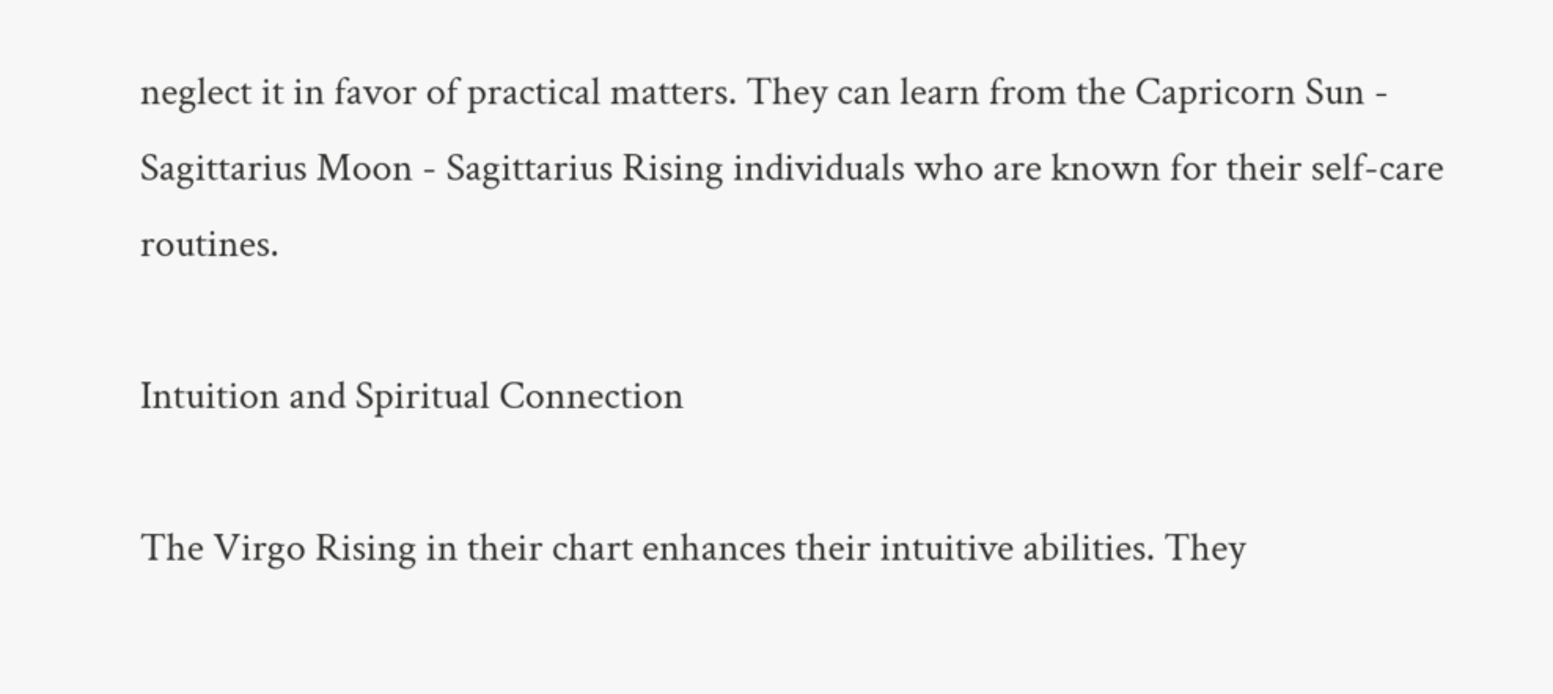neglect it in favor of practical matters. They can learn from the Capricorn Sun - Sagittarius Moon - Sagittarius Rising individuals who are known for their self-care routines.

Intuition and Spiritual Connection

The Virgo Rising in their chart enhances their intuitive abilities. They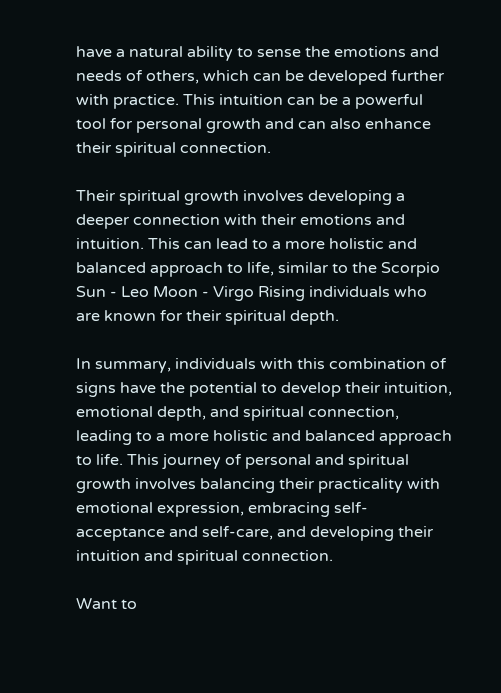have a natural ability to sense the emotions and needs of others, which can be developed further with practice. This intuition can be a powerful tool for personal growth and can also enhance their spiritual connection.

Their spiritual growth involves developing a deeper connection with their emotions and intuition. This can lead to a more holistic and balanced approach to life, similar to the Scorpio Sun - Leo Moon - Virgo Rising individuals who are known for their spiritual depth.

In summary, individuals with this combination of signs have the potential to develop their intuition, emotional depth, and spiritual connection, leading to a more holistic and balanced approach to life. This journey of personal and spiritual growth involves balancing their practicality with emotional expression, embracing self-acceptance and self-care, and developing their intuition and spiritual connection.

Want to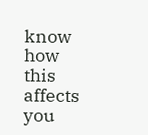know how this affects you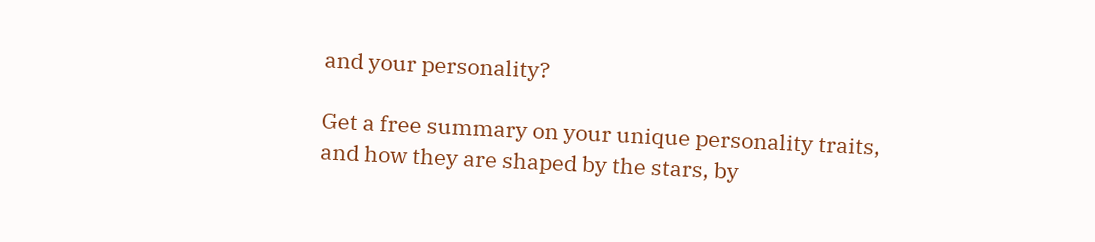and your personality?

Get a free summary on your unique personality traits, and how they are shaped by the stars, by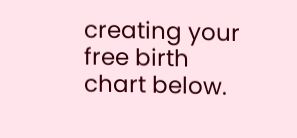creating your free birth chart below.